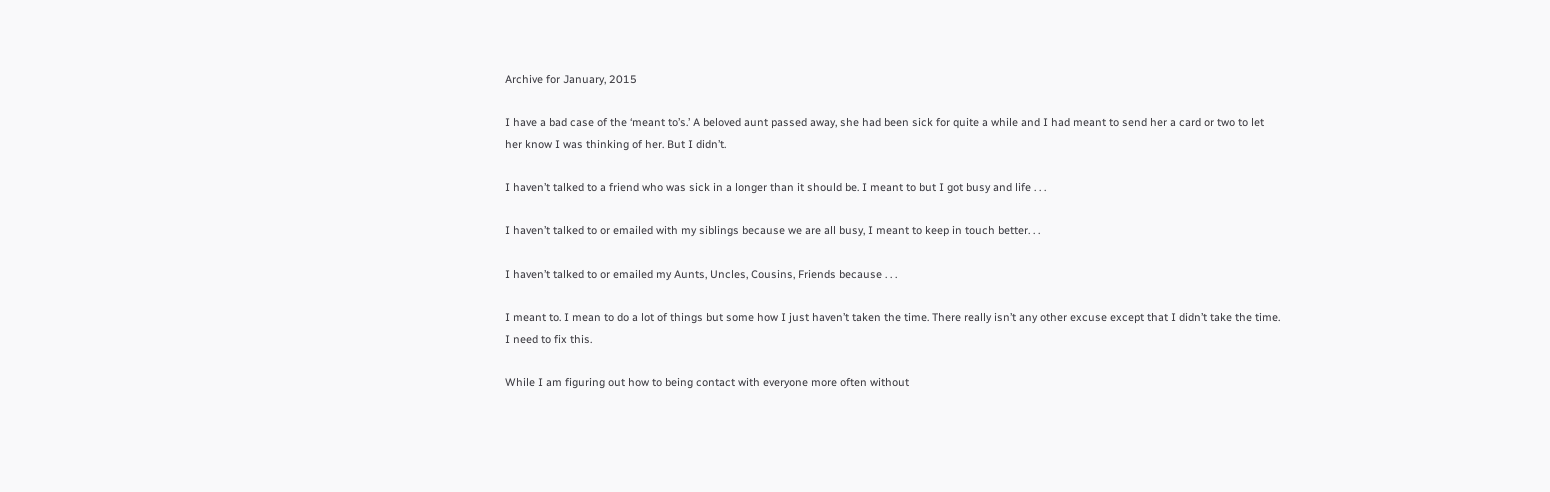Archive for January, 2015

I have a bad case of the ‘meant to’s.’ A beloved aunt passed away, she had been sick for quite a while and I had meant to send her a card or two to let her know I was thinking of her. But I didn’t.

I haven’t talked to a friend who was sick in a longer than it should be. I meant to but I got busy and life . . .

I haven’t talked to or emailed with my siblings because we are all busy, I meant to keep in touch better. . .

I haven’t talked to or emailed my Aunts, Uncles, Cousins, Friends because . . .

I meant to. I mean to do a lot of things but some how I just haven’t taken the time. There really isn’t any other excuse except that I didn’t take the time. I need to fix this.

While I am figuring out how to being contact with everyone more often without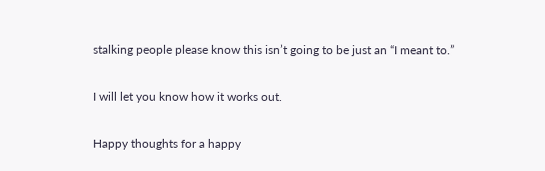stalking people please know this isn’t going to be just an “I meant to.”

I will let you know how it works out.

Happy thoughts for a happy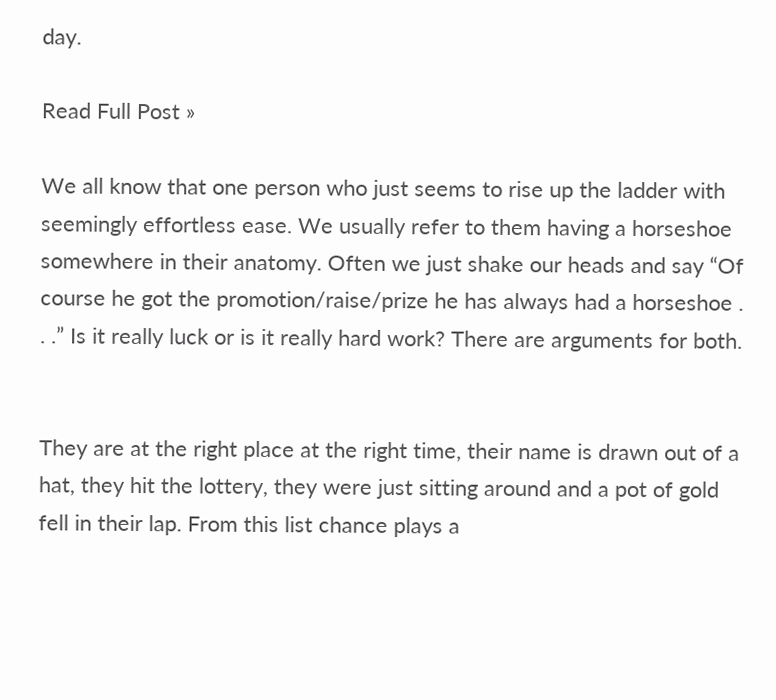day.

Read Full Post »

We all know that one person who just seems to rise up the ladder with seemingly effortless ease. We usually refer to them having a horseshoe somewhere in their anatomy. Often we just shake our heads and say “Of course he got the promotion/raise/prize he has always had a horseshoe . . .” Is it really luck or is it really hard work? There are arguments for both.


They are at the right place at the right time, their name is drawn out of a hat, they hit the lottery, they were just sitting around and a pot of gold fell in their lap. From this list chance plays a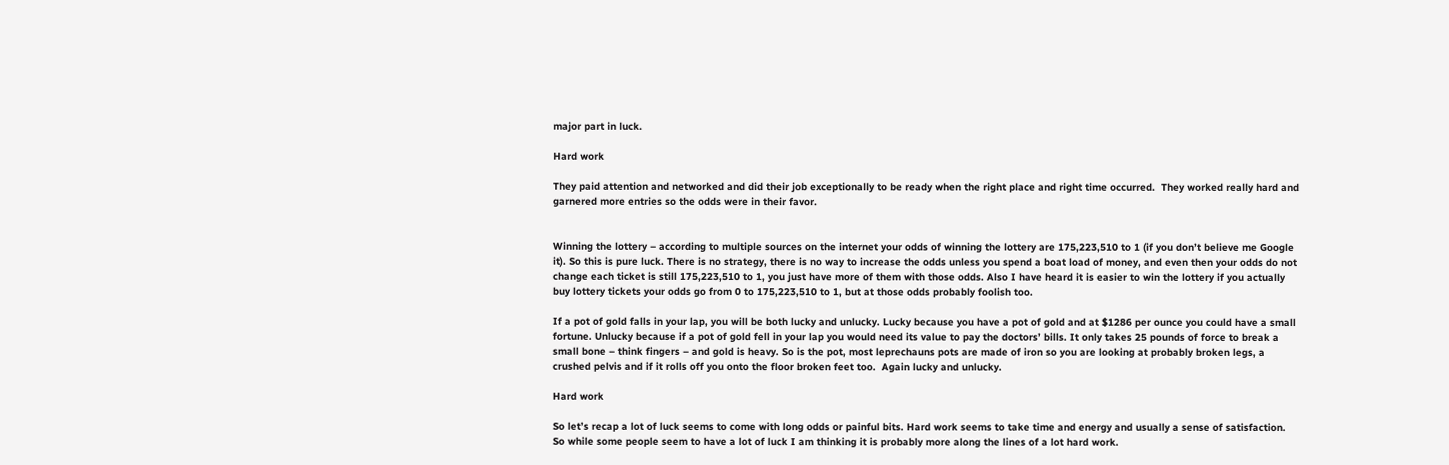major part in luck.

Hard work

They paid attention and networked and did their job exceptionally to be ready when the right place and right time occurred.  They worked really hard and garnered more entries so the odds were in their favor.


Winning the lottery – according to multiple sources on the internet your odds of winning the lottery are 175,223,510 to 1 (if you don’t believe me Google it). So this is pure luck. There is no strategy, there is no way to increase the odds unless you spend a boat load of money, and even then your odds do not change each ticket is still 175,223,510 to 1, you just have more of them with those odds. Also I have heard it is easier to win the lottery if you actually buy lottery tickets your odds go from 0 to 175,223,510 to 1, but at those odds probably foolish too.

If a pot of gold falls in your lap, you will be both lucky and unlucky. Lucky because you have a pot of gold and at $1286 per ounce you could have a small fortune. Unlucky because if a pot of gold fell in your lap you would need its value to pay the doctors’ bills. It only takes 25 pounds of force to break a small bone – think fingers – and gold is heavy. So is the pot, most leprechauns pots are made of iron so you are looking at probably broken legs, a crushed pelvis and if it rolls off you onto the floor broken feet too.  Again lucky and unlucky.

Hard work

So let’s recap a lot of luck seems to come with long odds or painful bits. Hard work seems to take time and energy and usually a sense of satisfaction.  So while some people seem to have a lot of luck I am thinking it is probably more along the lines of a lot hard work.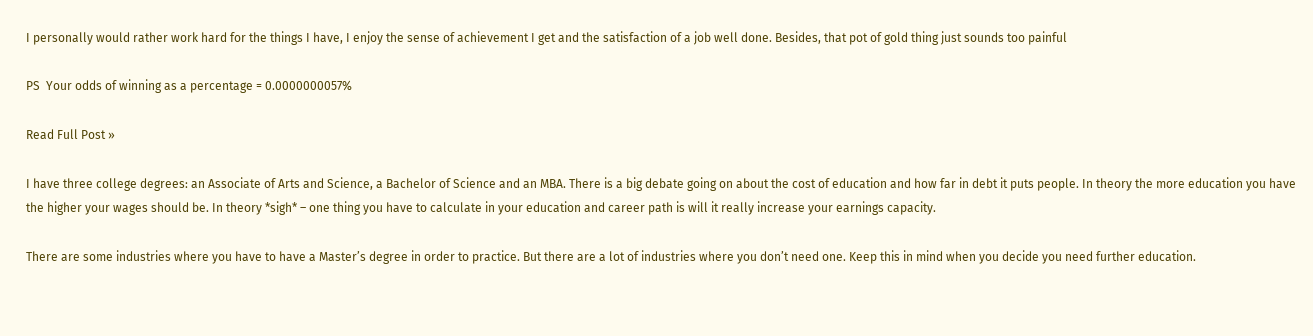I personally would rather work hard for the things I have, I enjoy the sense of achievement I get and the satisfaction of a job well done. Besides, that pot of gold thing just sounds too painful

PS  Your odds of winning as a percentage = 0.0000000057%

Read Full Post »

I have three college degrees: an Associate of Arts and Science, a Bachelor of Science and an MBA. There is a big debate going on about the cost of education and how far in debt it puts people. In theory the more education you have the higher your wages should be. In theory *sigh* – one thing you have to calculate in your education and career path is will it really increase your earnings capacity.

There are some industries where you have to have a Master’s degree in order to practice. But there are a lot of industries where you don’t need one. Keep this in mind when you decide you need further education.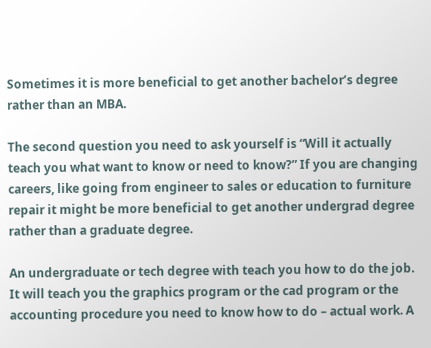Sometimes it is more beneficial to get another bachelor’s degree rather than an MBA.

The second question you need to ask yourself is “Will it actually teach you what want to know or need to know?” If you are changing careers, like going from engineer to sales or education to furniture repair it might be more beneficial to get another undergrad degree rather than a graduate degree.

An undergraduate or tech degree with teach you how to do the job. It will teach you the graphics program or the cad program or the accounting procedure you need to know how to do – actual work. A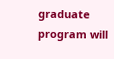graduate program will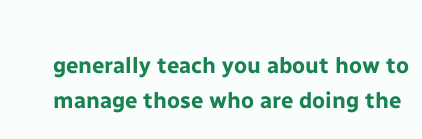generally teach you about how to manage those who are doing the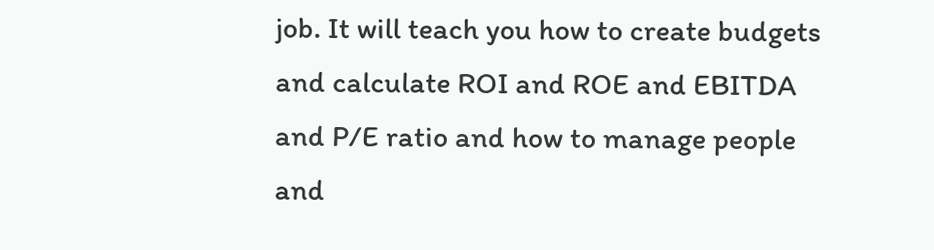job. It will teach you how to create budgets and calculate ROI and ROE and EBITDA and P/E ratio and how to manage people and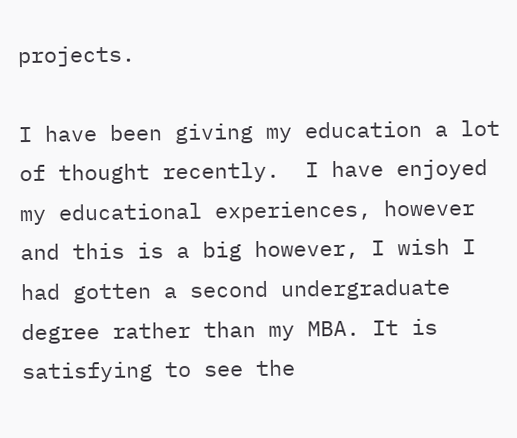projects.

I have been giving my education a lot of thought recently.  I have enjoyed my educational experiences, however and this is a big however, I wish I had gotten a second undergraduate degree rather than my MBA. It is satisfying to see the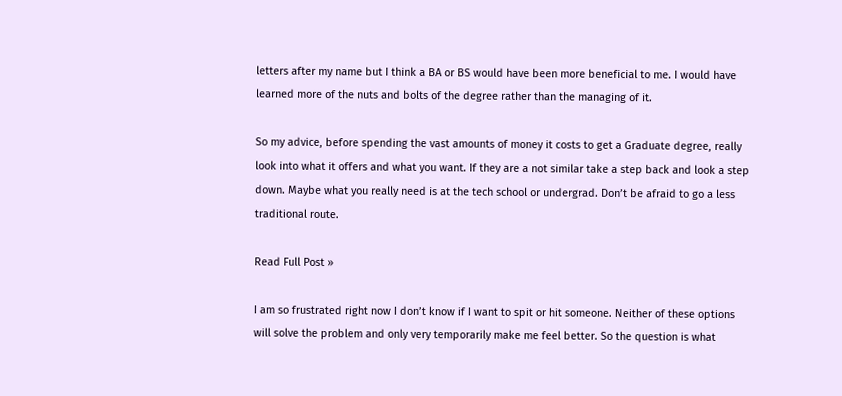letters after my name but I think a BA or BS would have been more beneficial to me. I would have learned more of the nuts and bolts of the degree rather than the managing of it.

So my advice, before spending the vast amounts of money it costs to get a Graduate degree, really look into what it offers and what you want. If they are a not similar take a step back and look a step down. Maybe what you really need is at the tech school or undergrad. Don’t be afraid to go a less traditional route.

Read Full Post »

I am so frustrated right now I don’t know if I want to spit or hit someone. Neither of these options will solve the problem and only very temporarily make me feel better. So the question is what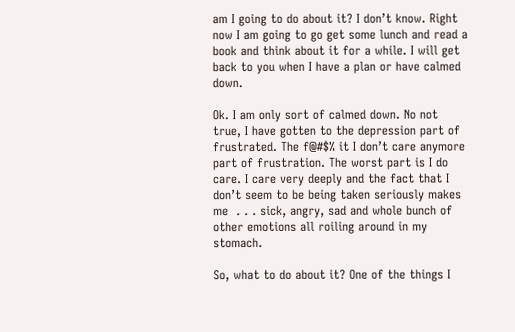am I going to do about it? I don’t know. Right now I am going to go get some lunch and read a book and think about it for a while. I will get back to you when I have a plan or have calmed down.

Ok. I am only sort of calmed down. No not true, I have gotten to the depression part of frustrated. The f@#$% it I don’t care anymore part of frustration. The worst part is I do care. I care very deeply and the fact that I don’t seem to be being taken seriously makes me  . . . sick, angry, sad and whole bunch of other emotions all roiling around in my stomach.

So, what to do about it? One of the things I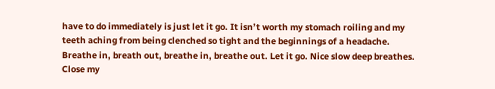have to do immediately is just let it go. It isn’t worth my stomach roiling and my teeth aching from being clenched so tight and the beginnings of a headache. Breathe in, breath out, breathe in, breathe out. Let it go. Nice slow deep breathes. Close my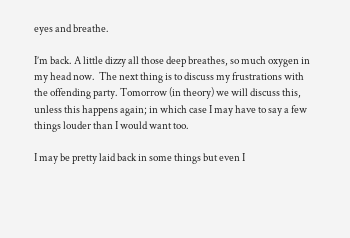eyes and breathe.

I’m back. A little dizzy all those deep breathes, so much oxygen in my head now.  The next thing is to discuss my frustrations with the offending party. Tomorrow (in theory) we will discuss this, unless this happens again; in which case I may have to say a few things louder than I would want too.

I may be pretty laid back in some things but even I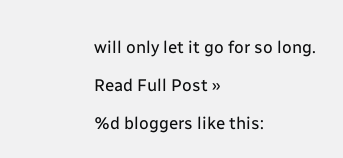will only let it go for so long.

Read Full Post »

%d bloggers like this: